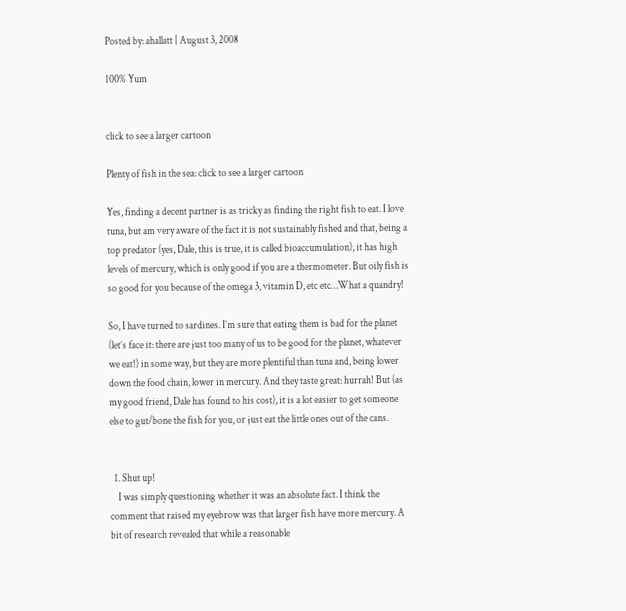Posted by: ahallatt | August 3, 2008

100% Yum


click to see a larger cartoon

Plenty of fish in the sea: click to see a larger cartoon

Yes, finding a decent partner is as tricky as finding the right fish to eat. I love tuna, but am very aware of the fact it is not sustainably fished and that, being a top predator (yes, Dale, this is true, it is called bioaccumulation), it has high levels of mercury, which is only good if you are a thermometer. But oily fish is so good for you because of the omega 3, vitamin D, etc etc…What a quandry!

So, I have turned to sardines. I’m sure that eating them is bad for the planet (let’s face it: there are just too many of us to be good for the planet, whatever we eat!) in some way, but they are more plentiful than tuna and, being lower down the food chain, lower in mercury. And they taste great: hurrah! But (as my good friend, Dale has found to his cost), it is a lot easier to get someone else to gut/bone the fish for you, or just eat the little ones out of the cans.


  1. Shut up!
    I was simply questioning whether it was an absolute fact. I think the comment that raised my eyebrow was that larger fish have more mercury. A bit of research revealed that while a reasonable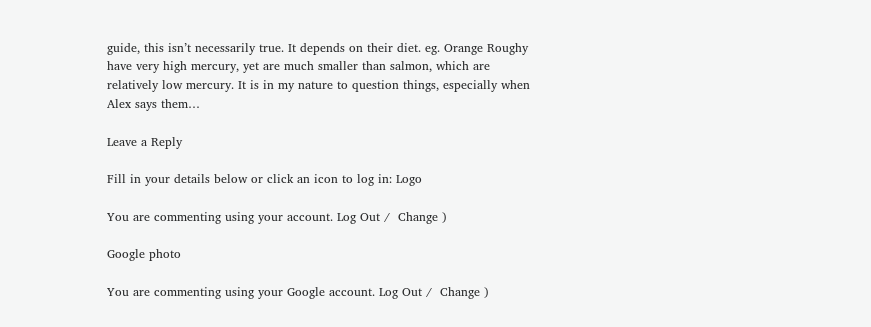guide, this isn’t necessarily true. It depends on their diet. eg. Orange Roughy have very high mercury, yet are much smaller than salmon, which are relatively low mercury. It is in my nature to question things, especially when Alex says them…

Leave a Reply

Fill in your details below or click an icon to log in: Logo

You are commenting using your account. Log Out /  Change )

Google photo

You are commenting using your Google account. Log Out /  Change )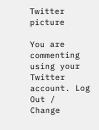Twitter picture

You are commenting using your Twitter account. Log Out /  Change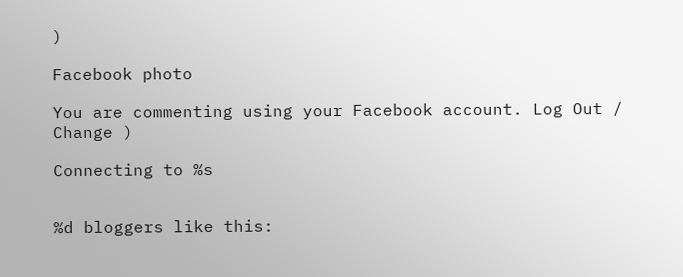)

Facebook photo

You are commenting using your Facebook account. Log Out /  Change )

Connecting to %s


%d bloggers like this: